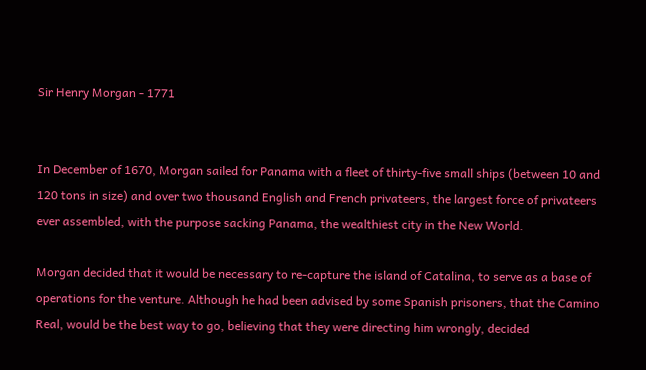Sir Henry Morgan - 1771


In December of 1670, Morgan sailed for Panama with a fleet of thirty-five small ships (between 10 and 120 tons in size) and over two thousand English and French privateers, the largest force of privateers ever assembled, with the purpose sacking Panama, the wealthiest city in the New World.

Morgan decided that it would be necessary to re-capture the island of Catalina, to serve as a base of operations for the venture. Although he had been advised by some Spanish prisoners, that the Camino Real, would be the best way to go, believing that they were directing him wrongly, decided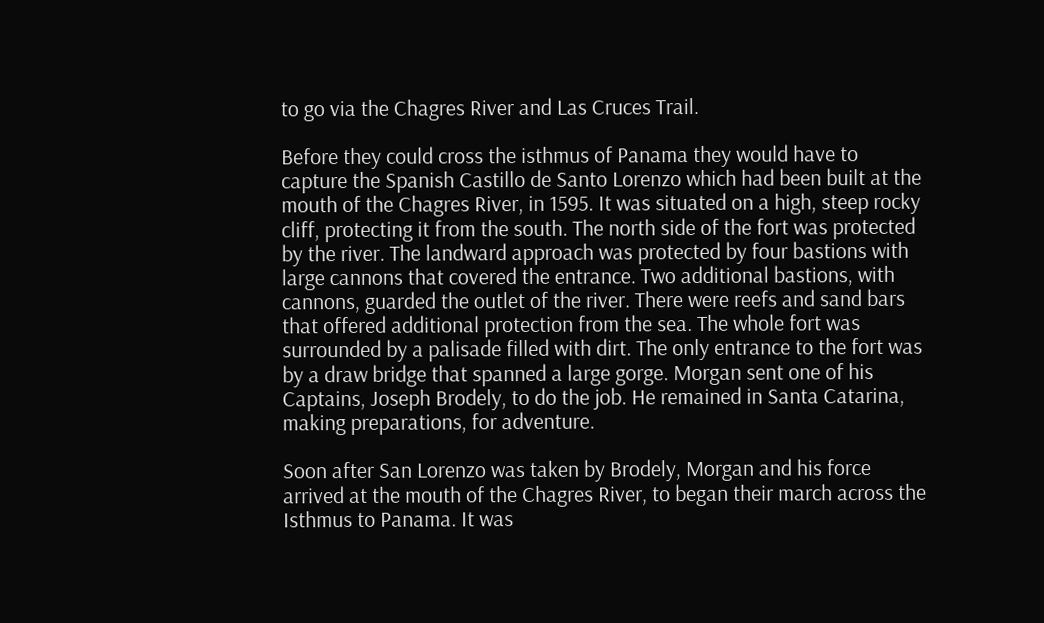to go via the Chagres River and Las Cruces Trail.

Before they could cross the isthmus of Panama they would have to capture the Spanish Castillo de Santo Lorenzo which had been built at the mouth of the Chagres River, in 1595. It was situated on a high, steep rocky cliff, protecting it from the south. The north side of the fort was protected by the river. The landward approach was protected by four bastions with large cannons that covered the entrance. Two additional bastions, with cannons, guarded the outlet of the river. There were reefs and sand bars that offered additional protection from the sea. The whole fort was surrounded by a palisade filled with dirt. The only entrance to the fort was by a draw bridge that spanned a large gorge. Morgan sent one of his Captains, Joseph Brodely, to do the job. He remained in Santa Catarina, making preparations, for adventure.

Soon after San Lorenzo was taken by Brodely, Morgan and his force arrived at the mouth of the Chagres River, to began their march across the Isthmus to Panama. It was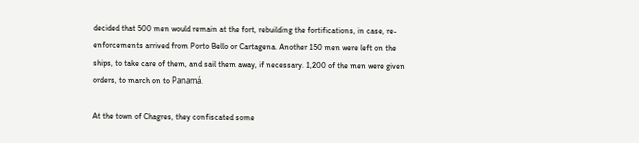decided that 500 men would remain at the fort, rebuilding the fortifications, in case, re-enforcements arrived from Porto Bello or Cartagena. Another 150 men were left on the ships, to take care of them, and sail them away, if necessary. 1,200 of the men were given orders, to march on to Panamá.

At the town of Chagres, they confiscated some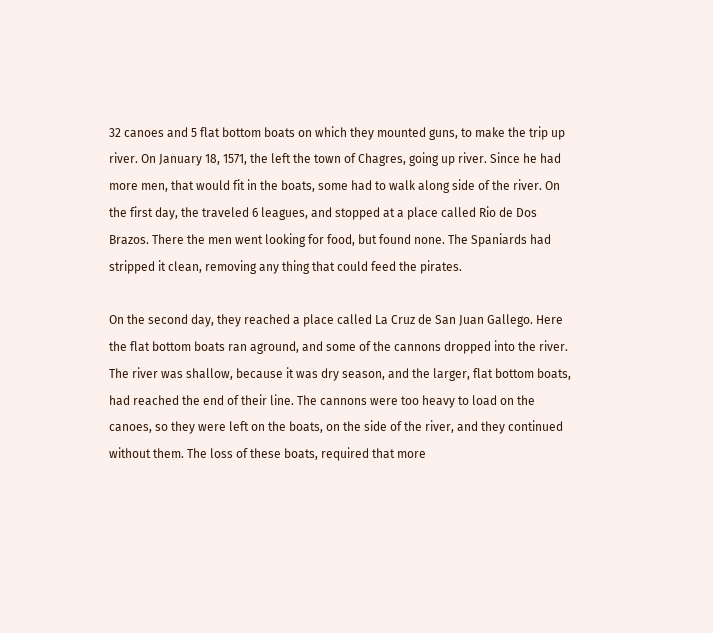32 canoes and 5 flat bottom boats on which they mounted guns, to make the trip up river. On January 18, 1571, the left the town of Chagres, going up river. Since he had more men, that would fit in the boats, some had to walk along side of the river. On the first day, the traveled 6 leagues, and stopped at a place called Rio de Dos Brazos. There the men went looking for food, but found none. The Spaniards had stripped it clean, removing any thing that could feed the pirates.

On the second day, they reached a place called La Cruz de San Juan Gallego. Here the flat bottom boats ran aground, and some of the cannons dropped into the river. The river was shallow, because it was dry season, and the larger, flat bottom boats, had reached the end of their line. The cannons were too heavy to load on the canoes, so they were left on the boats, on the side of the river, and they continued without them. The loss of these boats, required that more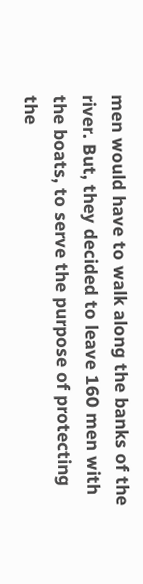men would have to walk along the banks of the river. But, they decided to leave 160 men with the boats, to serve the purpose of protecting the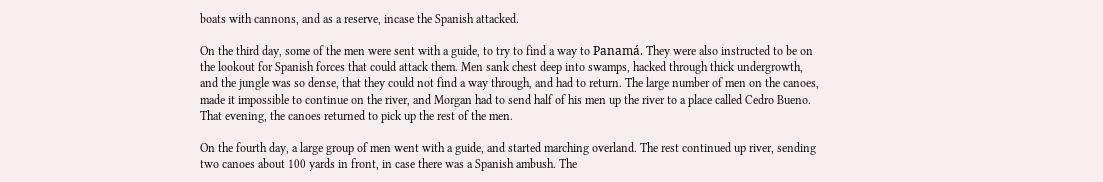boats with cannons, and as a reserve, incase the Spanish attacked.

On the third day, some of the men were sent with a guide, to try to find a way to Panamá. They were also instructed to be on the lookout for Spanish forces that could attack them. Men sank chest deep into swamps, hacked through thick undergrowth, and the jungle was so dense, that they could not find a way through, and had to return. The large number of men on the canoes, made it impossible to continue on the river, and Morgan had to send half of his men up the river to a place called Cedro Bueno. That evening, the canoes returned to pick up the rest of the men.

On the fourth day, a large group of men went with a guide, and started marching overland. The rest continued up river, sending two canoes about 100 yards in front, in case there was a Spanish ambush. The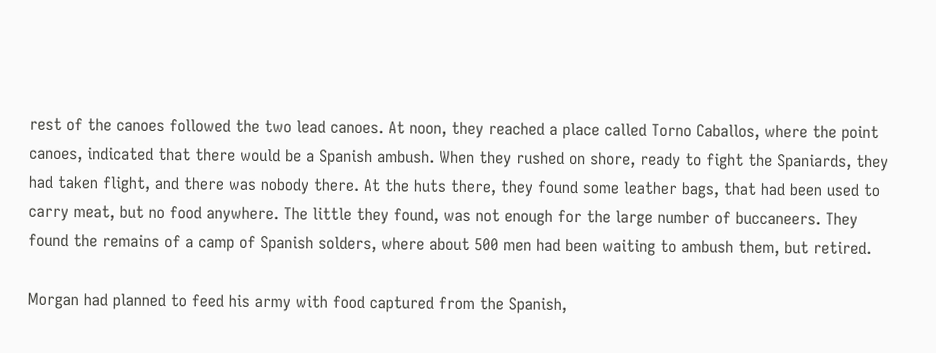rest of the canoes followed the two lead canoes. At noon, they reached a place called Torno Caballos, where the point canoes, indicated that there would be a Spanish ambush. When they rushed on shore, ready to fight the Spaniards, they had taken flight, and there was nobody there. At the huts there, they found some leather bags, that had been used to carry meat, but no food anywhere. The little they found, was not enough for the large number of buccaneers. They found the remains of a camp of Spanish solders, where about 500 men had been waiting to ambush them, but retired.

Morgan had planned to feed his army with food captured from the Spanish,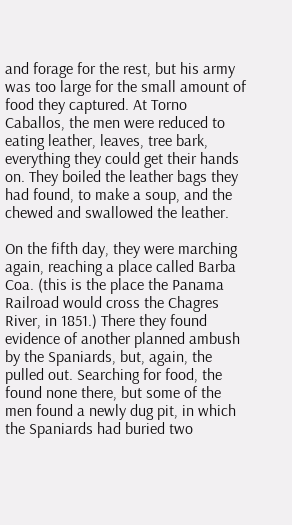and forage for the rest, but his army was too large for the small amount of food they captured. At Torno Caballos, the men were reduced to eating leather, leaves, tree bark, everything they could get their hands on. They boiled the leather bags they had found, to make a soup, and the chewed and swallowed the leather.

On the fifth day, they were marching again, reaching a place called Barba Coa. (this is the place the Panama Railroad would cross the Chagres River, in 1851.) There they found evidence of another planned ambush by the Spaniards, but, again, the pulled out. Searching for food, the found none there, but some of the men found a newly dug pit, in which the Spaniards had buried two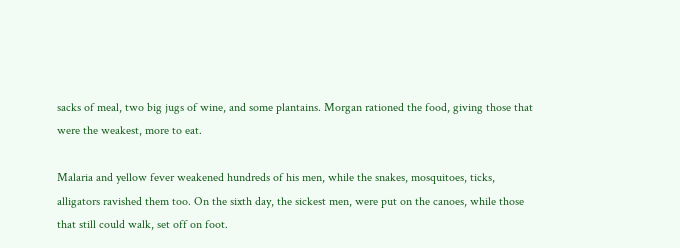sacks of meal, two big jugs of wine, and some plantains. Morgan rationed the food, giving those that were the weakest, more to eat.

Malaria and yellow fever weakened hundreds of his men, while the snakes, mosquitoes, ticks, alligators ravished them too. On the sixth day, the sickest men, were put on the canoes, while those that still could walk, set off on foot.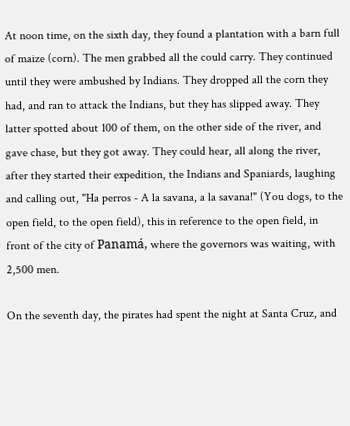At noon time, on the sixth day, they found a plantation with a barn full of maize (corn). The men grabbed all the could carry. They continued until they were ambushed by Indians. They dropped all the corn they had, and ran to attack the Indians, but they has slipped away. They latter spotted about 100 of them, on the other side of the river, and gave chase, but they got away. They could hear, all along the river, after they started their expedition, the Indians and Spaniards, laughing and calling out, "Ha perros - A la savana, a la savana!" (You dogs, to the open field, to the open field), this in reference to the open field, in front of the city of Panamá, where the governors was waiting, with 2,500 men.

On the seventh day, the pirates had spent the night at Santa Cruz, and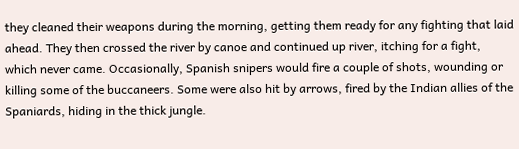they cleaned their weapons during the morning, getting them ready for any fighting that laid ahead. They then crossed the river by canoe and continued up river, itching for a fight, which never came. Occasionally, Spanish snipers would fire a couple of shots, wounding or killing some of the buccaneers. Some were also hit by arrows, fired by the Indian allies of the Spaniards, hiding in the thick jungle.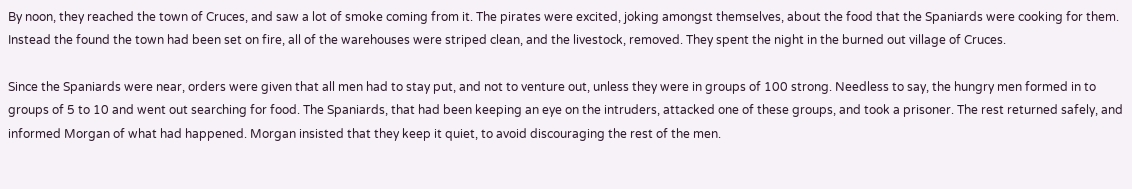By noon, they reached the town of Cruces, and saw a lot of smoke coming from it. The pirates were excited, joking amongst themselves, about the food that the Spaniards were cooking for them. Instead the found the town had been set on fire, all of the warehouses were striped clean, and the livestock, removed. They spent the night in the burned out village of Cruces.

Since the Spaniards were near, orders were given that all men had to stay put, and not to venture out, unless they were in groups of 100 strong. Needless to say, the hungry men formed in to groups of 5 to 10 and went out searching for food. The Spaniards, that had been keeping an eye on the intruders, attacked one of these groups, and took a prisoner. The rest returned safely, and informed Morgan of what had happened. Morgan insisted that they keep it quiet, to avoid discouraging the rest of the men.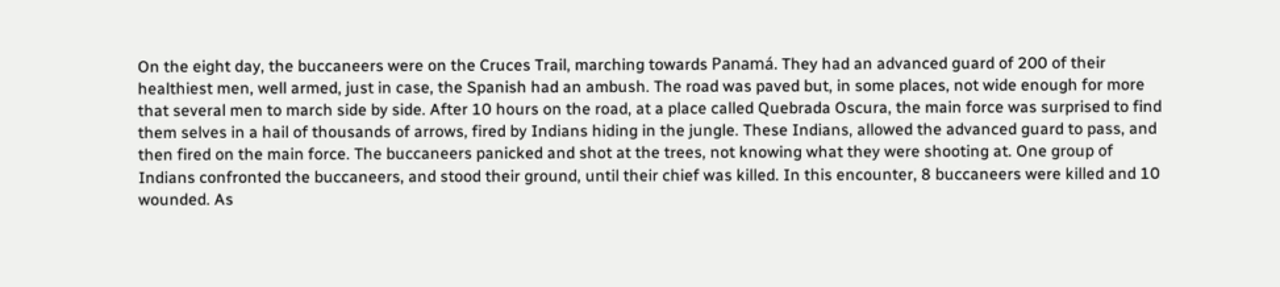On the eight day, the buccaneers were on the Cruces Trail, marching towards Panamá. They had an advanced guard of 200 of their healthiest men, well armed, just in case, the Spanish had an ambush. The road was paved but, in some places, not wide enough for more that several men to march side by side. After 10 hours on the road, at a place called Quebrada Oscura, the main force was surprised to find them selves in a hail of thousands of arrows, fired by Indians hiding in the jungle. These Indians, allowed the advanced guard to pass, and then fired on the main force. The buccaneers panicked and shot at the trees, not knowing what they were shooting at. One group of Indians confronted the buccaneers, and stood their ground, until their chief was killed. In this encounter, 8 buccaneers were killed and 10 wounded. As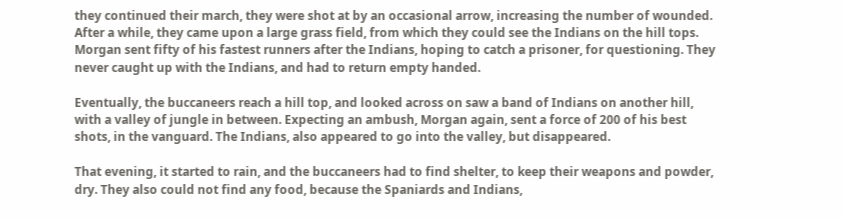they continued their march, they were shot at by an occasional arrow, increasing the number of wounded. After a while, they came upon a large grass field, from which they could see the Indians on the hill tops. Morgan sent fifty of his fastest runners after the Indians, hoping to catch a prisoner, for questioning. They never caught up with the Indians, and had to return empty handed.

Eventually, the buccaneers reach a hill top, and looked across on saw a band of Indians on another hill, with a valley of jungle in between. Expecting an ambush, Morgan again, sent a force of 200 of his best shots, in the vanguard. The Indians, also appeared to go into the valley, but disappeared.

That evening, it started to rain, and the buccaneers had to find shelter, to keep their weapons and powder, dry. They also could not find any food, because the Spaniards and Indians,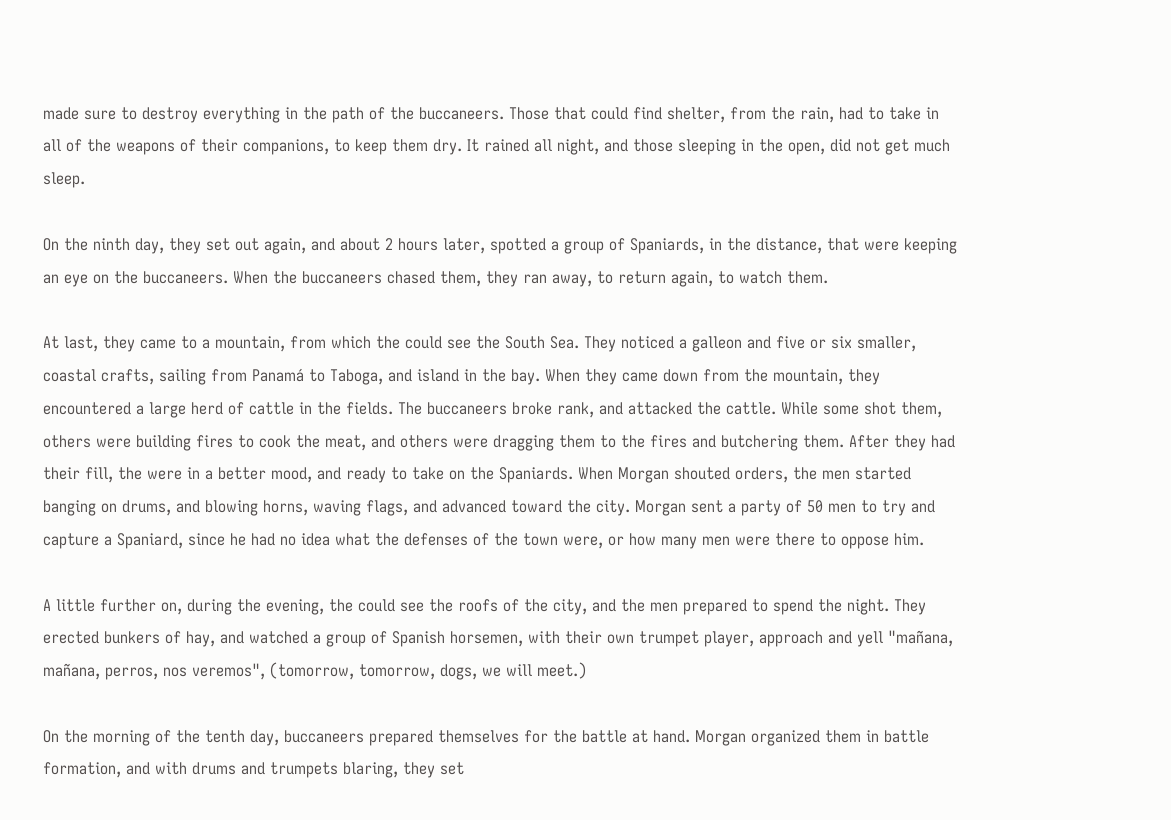made sure to destroy everything in the path of the buccaneers. Those that could find shelter, from the rain, had to take in all of the weapons of their companions, to keep them dry. It rained all night, and those sleeping in the open, did not get much sleep.

On the ninth day, they set out again, and about 2 hours later, spotted a group of Spaniards, in the distance, that were keeping an eye on the buccaneers. When the buccaneers chased them, they ran away, to return again, to watch them.

At last, they came to a mountain, from which the could see the South Sea. They noticed a galleon and five or six smaller, coastal crafts, sailing from Panamá to Taboga, and island in the bay. When they came down from the mountain, they encountered a large herd of cattle in the fields. The buccaneers broke rank, and attacked the cattle. While some shot them, others were building fires to cook the meat, and others were dragging them to the fires and butchering them. After they had their fill, the were in a better mood, and ready to take on the Spaniards. When Morgan shouted orders, the men started banging on drums, and blowing horns, waving flags, and advanced toward the city. Morgan sent a party of 50 men to try and capture a Spaniard, since he had no idea what the defenses of the town were, or how many men were there to oppose him.

A little further on, during the evening, the could see the roofs of the city, and the men prepared to spend the night. They erected bunkers of hay, and watched a group of Spanish horsemen, with their own trumpet player, approach and yell "mañana, mañana, perros, nos veremos", (tomorrow, tomorrow, dogs, we will meet.)

On the morning of the tenth day, buccaneers prepared themselves for the battle at hand. Morgan organized them in battle formation, and with drums and trumpets blaring, they set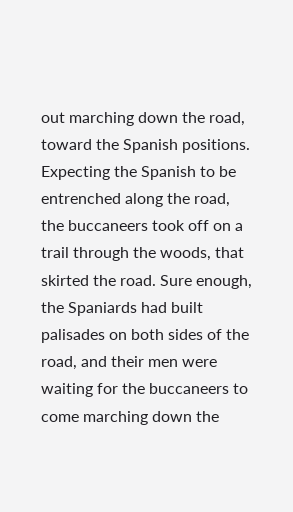out marching down the road, toward the Spanish positions. Expecting the Spanish to be entrenched along the road, the buccaneers took off on a trail through the woods, that skirted the road. Sure enough, the Spaniards had built palisades on both sides of the road, and their men were waiting for the buccaneers to come marching down the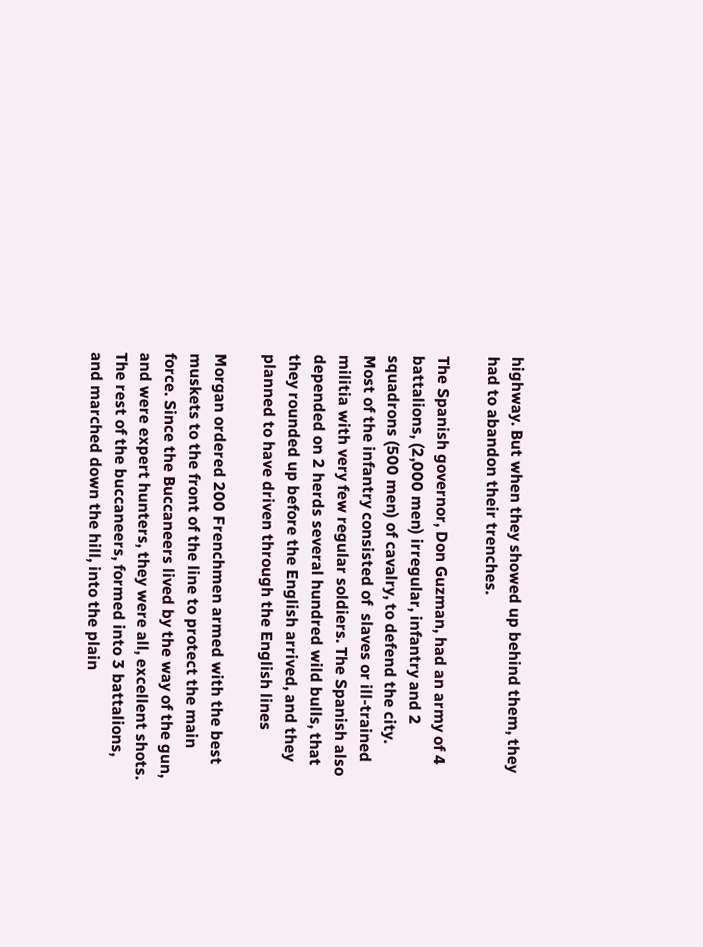highway. But when they showed up behind them, they had to abandon their trenches.

The Spanish governor, Don Guzman, had an army of 4 battalions, (2,000 men) irregular, infantry and 2 squadrons (500 men) of cavalry, to defend the city. Most of the infantry consisted of  slaves or ill-trained militia with very few regular soldiers. The Spanish also depended on 2 herds several hundred wild bulls, that they rounded up before the English arrived, and they planned to have driven through the English lines

Morgan ordered 200 Frenchmen armed with the best muskets to the front of the line to protect the main force. Since the Buccaneers lived by the way of the gun, and were expert hunters, they were all, excellent shots. The rest of the buccaneers, formed into 3 battalions, and marched down the hill, into the plain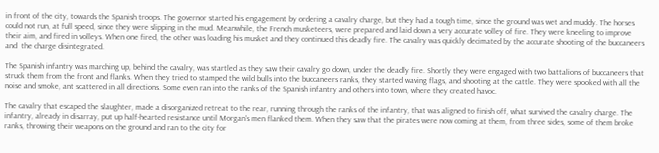in front of the city, towards the Spanish troops. The governor started his engagement by ordering a cavalry charge, but they had a tough time, since the ground was wet and muddy. The horses could not run, at full speed, since they were slipping in the mud. Meanwhile, the French musketeers, were prepared and laid down a very accurate volley of fire. They were kneeling to improve their aim, and fired in volleys. When one fired, the other was loading his musket and they continued this deadly fire. The cavalry was quickly decimated by the accurate shooting of the buccaneers and  the charge disintegrated.

The Spanish infantry was marching up, behind the cavalry, was startled as they saw their cavalry go down, under the deadly fire. Shortly they were engaged with two battalions of buccaneers that struck them from the front and flanks. When they tried to stamped the wild bulls into the buccaneers ranks, they started waving flags, and shooting at the cattle. They were spooked with all the noise and smoke, ant scattered in all directions. Some even ran into the ranks of the Spanish infantry and others into town, where they created havoc.

The cavalry that escaped the slaughter, made a disorganized retreat to the rear, running through the ranks of the infantry, that was aligned to finish off, what survived the cavalry charge. The infantry, already in disarray, put up half-hearted resistance until Morgan's men flanked them. When they saw that the pirates were now coming at them, from three sides, some of them broke ranks, throwing their weapons on the ground and ran to the city for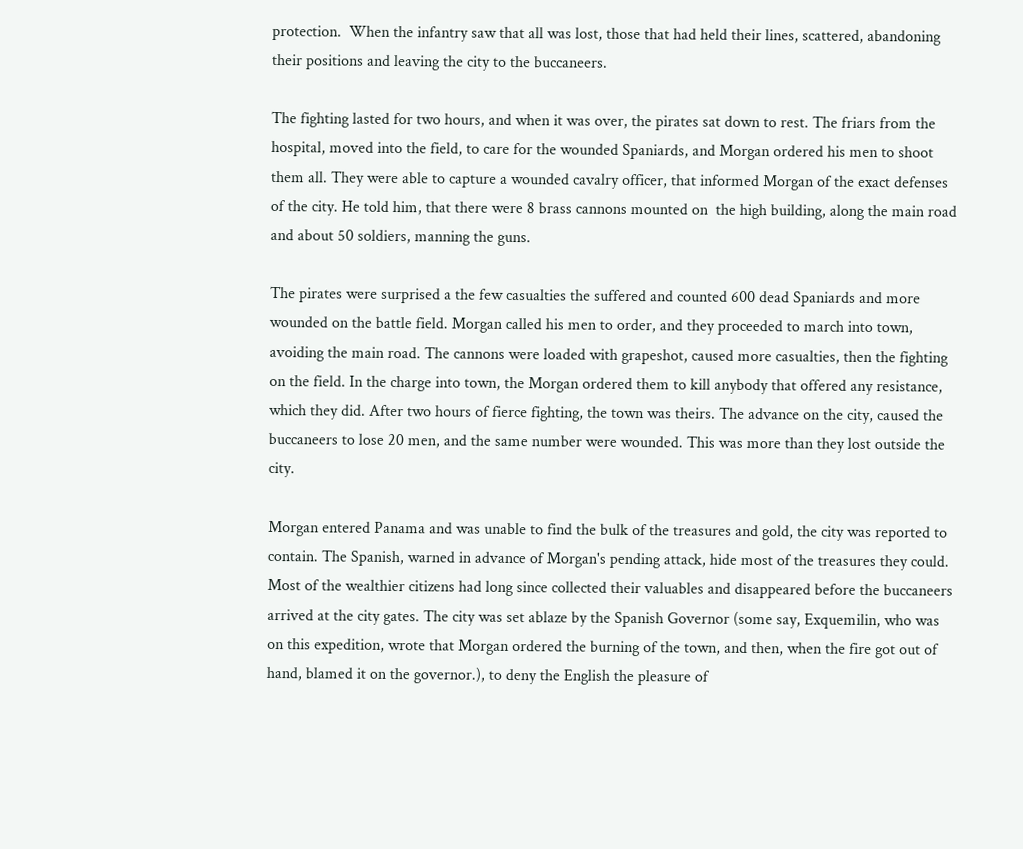protection.  When the infantry saw that all was lost, those that had held their lines, scattered, abandoning their positions and leaving the city to the buccaneers.

The fighting lasted for two hours, and when it was over, the pirates sat down to rest. The friars from the hospital, moved into the field, to care for the wounded Spaniards, and Morgan ordered his men to shoot them all. They were able to capture a wounded cavalry officer, that informed Morgan of the exact defenses of the city. He told him, that there were 8 brass cannons mounted on  the high building, along the main road and about 50 soldiers, manning the guns.

The pirates were surprised a the few casualties the suffered and counted 600 dead Spaniards and more wounded on the battle field. Morgan called his men to order, and they proceeded to march into town, avoiding the main road. The cannons were loaded with grapeshot, caused more casualties, then the fighting on the field. In the charge into town, the Morgan ordered them to kill anybody that offered any resistance, which they did. After two hours of fierce fighting, the town was theirs. The advance on the city, caused the buccaneers to lose 20 men, and the same number were wounded. This was more than they lost outside the city.

Morgan entered Panama and was unable to find the bulk of the treasures and gold, the city was reported to contain. The Spanish, warned in advance of Morgan's pending attack, hide most of the treasures they could. Most of the wealthier citizens had long since collected their valuables and disappeared before the buccaneers arrived at the city gates. The city was set ablaze by the Spanish Governor (some say, Exquemilin, who was on this expedition, wrote that Morgan ordered the burning of the town, and then, when the fire got out of hand, blamed it on the governor.), to deny the English the pleasure of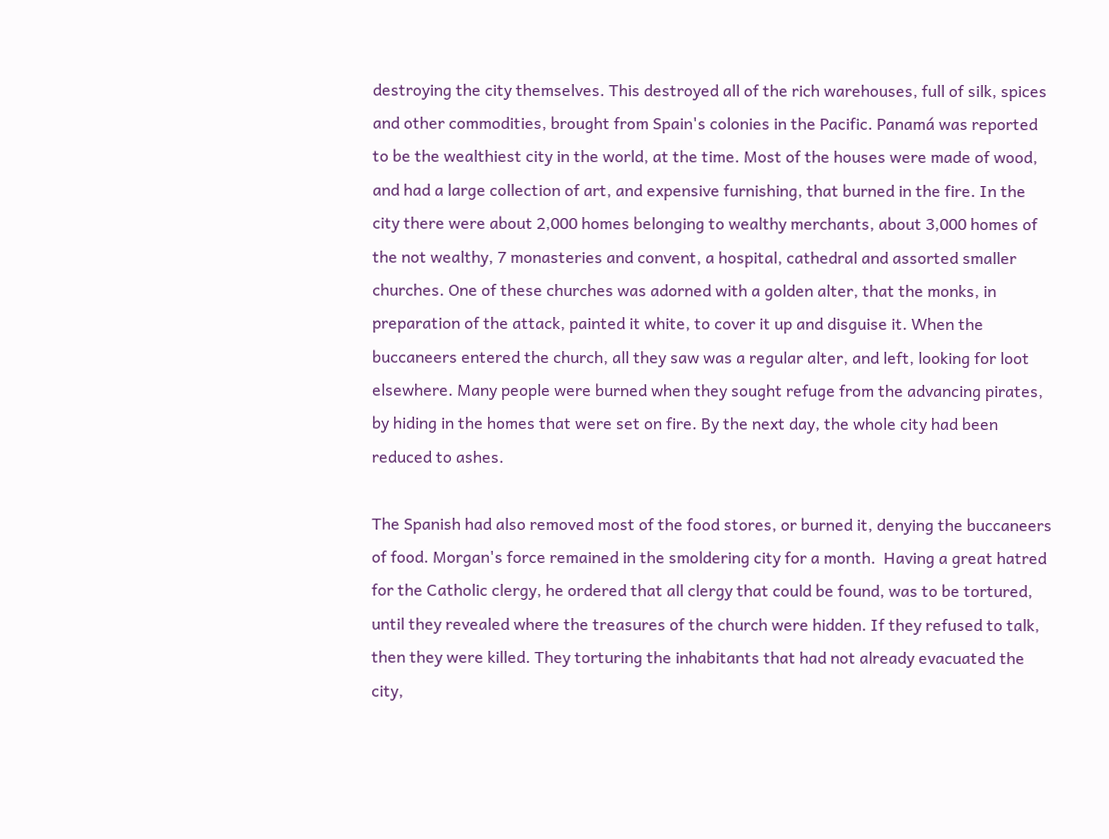destroying the city themselves. This destroyed all of the rich warehouses, full of silk, spices and other commodities, brought from Spain's colonies in the Pacific. Panamá was reported to be the wealthiest city in the world, at the time. Most of the houses were made of wood, and had a large collection of art, and expensive furnishing, that burned in the fire. In the city there were about 2,000 homes belonging to wealthy merchants, about 3,000 homes of the not wealthy, 7 monasteries and convent, a hospital, cathedral and assorted smaller churches. One of these churches was adorned with a golden alter, that the monks, in preparation of the attack, painted it white, to cover it up and disguise it. When the buccaneers entered the church, all they saw was a regular alter, and left, looking for loot elsewhere. Many people were burned when they sought refuge from the advancing pirates, by hiding in the homes that were set on fire. By the next day, the whole city had been reduced to ashes.

The Spanish had also removed most of the food stores, or burned it, denying the buccaneers of food. Morgan's force remained in the smoldering city for a month.  Having a great hatred for the Catholic clergy, he ordered that all clergy that could be found, was to be tortured, until they revealed where the treasures of the church were hidden. If they refused to talk, then they were killed. They torturing the inhabitants that had not already evacuated the city,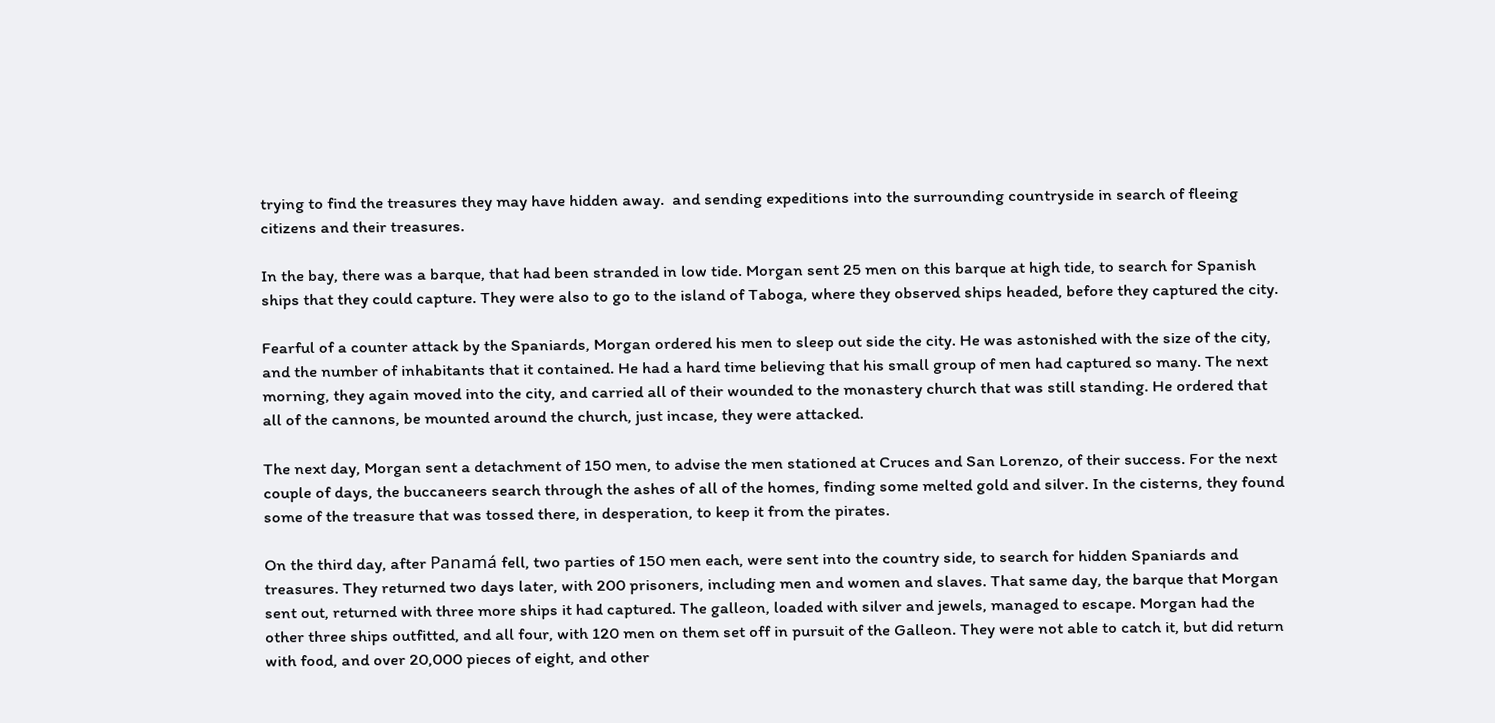trying to find the treasures they may have hidden away.  and sending expeditions into the surrounding countryside in search of fleeing citizens and their treasures.

In the bay, there was a barque, that had been stranded in low tide. Morgan sent 25 men on this barque at high tide, to search for Spanish ships that they could capture. They were also to go to the island of Taboga, where they observed ships headed, before they captured the city.

Fearful of a counter attack by the Spaniards, Morgan ordered his men to sleep out side the city. He was astonished with the size of the city, and the number of inhabitants that it contained. He had a hard time believing that his small group of men had captured so many. The next morning, they again moved into the city, and carried all of their wounded to the monastery church that was still standing. He ordered that all of the cannons, be mounted around the church, just incase, they were attacked.

The next day, Morgan sent a detachment of 150 men, to advise the men stationed at Cruces and San Lorenzo, of their success. For the next couple of days, the buccaneers search through the ashes of all of the homes, finding some melted gold and silver. In the cisterns, they found some of the treasure that was tossed there, in desperation, to keep it from the pirates.

On the third day, after Panamá fell, two parties of 150 men each, were sent into the country side, to search for hidden Spaniards and treasures. They returned two days later, with 200 prisoners, including men and women and slaves. That same day, the barque that Morgan sent out, returned with three more ships it had captured. The galleon, loaded with silver and jewels, managed to escape. Morgan had the other three ships outfitted, and all four, with 120 men on them set off in pursuit of the Galleon. They were not able to catch it, but did return with food, and over 20,000 pieces of eight, and other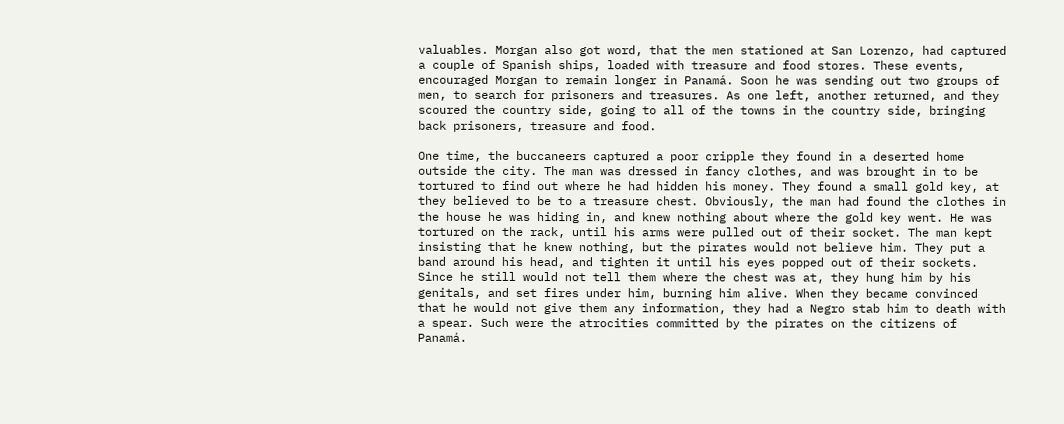valuables. Morgan also got word, that the men stationed at San Lorenzo, had captured a couple of Spanish ships, loaded with treasure and food stores. These events, encouraged Morgan to remain longer in Panamá. Soon he was sending out two groups of men, to search for prisoners and treasures. As one left, another returned, and they scoured the country side, going to all of the towns in the country side, bringing back prisoners, treasure and food.

One time, the buccaneers captured a poor cripple they found in a deserted home outside the city. The man was dressed in fancy clothes, and was brought in to be tortured to find out where he had hidden his money. They found a small gold key, at they believed to be to a treasure chest. Obviously, the man had found the clothes in the house he was hiding in, and knew nothing about where the gold key went. He was tortured on the rack, until his arms were pulled out of their socket. The man kept insisting that he knew nothing, but the pirates would not believe him. They put a band around his head, and tighten it until his eyes popped out of their sockets. Since he still would not tell them where the chest was at, they hung him by his genitals, and set fires under him, burning him alive. When they became convinced that he would not give them any information, they had a Negro stab him to death with a spear. Such were the atrocities committed by the pirates on the citizens of Panamá.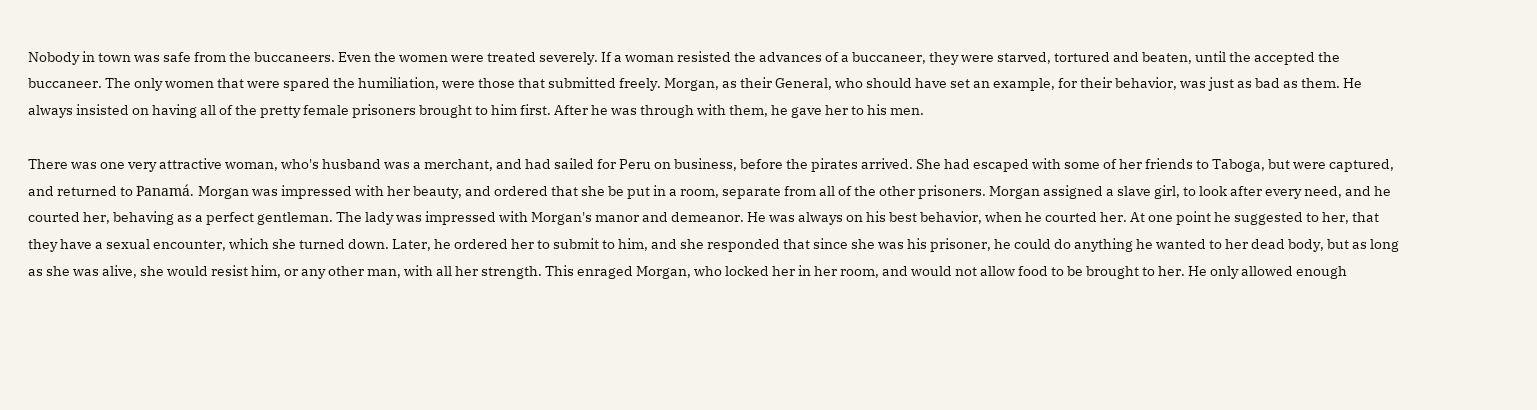Nobody in town was safe from the buccaneers. Even the women were treated severely. If a woman resisted the advances of a buccaneer, they were starved, tortured and beaten, until the accepted the buccaneer. The only women that were spared the humiliation, were those that submitted freely. Morgan, as their General, who should have set an example, for their behavior, was just as bad as them. He always insisted on having all of the pretty female prisoners brought to him first. After he was through with them, he gave her to his men.

There was one very attractive woman, who's husband was a merchant, and had sailed for Peru on business, before the pirates arrived. She had escaped with some of her friends to Taboga, but were captured, and returned to Panamá. Morgan was impressed with her beauty, and ordered that she be put in a room, separate from all of the other prisoners. Morgan assigned a slave girl, to look after every need, and he courted her, behaving as a perfect gentleman. The lady was impressed with Morgan's manor and demeanor. He was always on his best behavior, when he courted her. At one point he suggested to her, that they have a sexual encounter, which she turned down. Later, he ordered her to submit to him, and she responded that since she was his prisoner, he could do anything he wanted to her dead body, but as long as she was alive, she would resist him, or any other man, with all her strength. This enraged Morgan, who locked her in her room, and would not allow food to be brought to her. He only allowed enough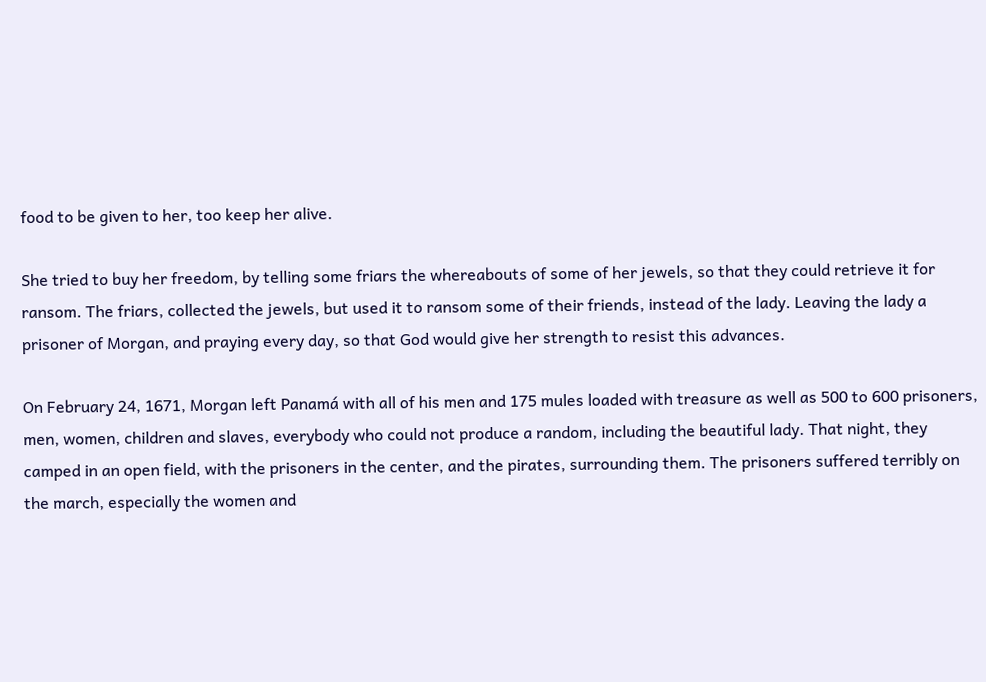food to be given to her, too keep her alive.

She tried to buy her freedom, by telling some friars the whereabouts of some of her jewels, so that they could retrieve it for ransom. The friars, collected the jewels, but used it to ransom some of their friends, instead of the lady. Leaving the lady a prisoner of Morgan, and praying every day, so that God would give her strength to resist this advances.

On February 24, 1671, Morgan left Panamá with all of his men and 175 mules loaded with treasure as well as 500 to 600 prisoners, men, women, children and slaves, everybody who could not produce a random, including the beautiful lady. That night, they camped in an open field, with the prisoners in the center, and the pirates, surrounding them. The prisoners suffered terribly on the march, especially the women and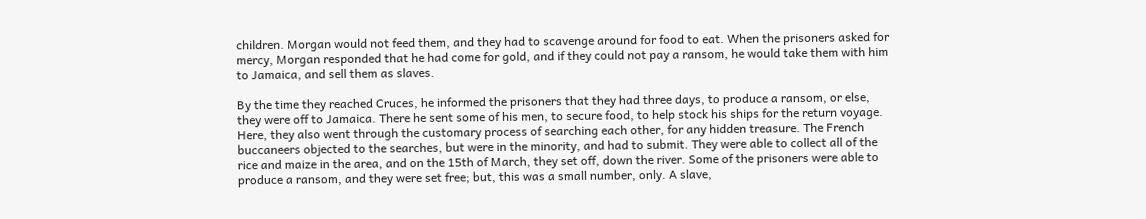children. Morgan would not feed them, and they had to scavenge around for food to eat. When the prisoners asked for mercy, Morgan responded that he had come for gold, and if they could not pay a ransom, he would take them with him to Jamaica, and sell them as slaves.

By the time they reached Cruces, he informed the prisoners that they had three days, to produce a ransom, or else, they were off to Jamaica. There he sent some of his men, to secure food, to help stock his ships for the return voyage. Here, they also went through the customary process of searching each other, for any hidden treasure. The French buccaneers objected to the searches, but were in the minority, and had to submit. They were able to collect all of the rice and maize in the area, and on the 15th of March, they set off, down the river. Some of the prisoners were able to produce a ransom, and they were set free; but, this was a small number, only. A slave,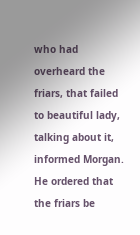who had overheard the friars, that failed to beautiful lady, talking about it, informed Morgan. He ordered that the friars be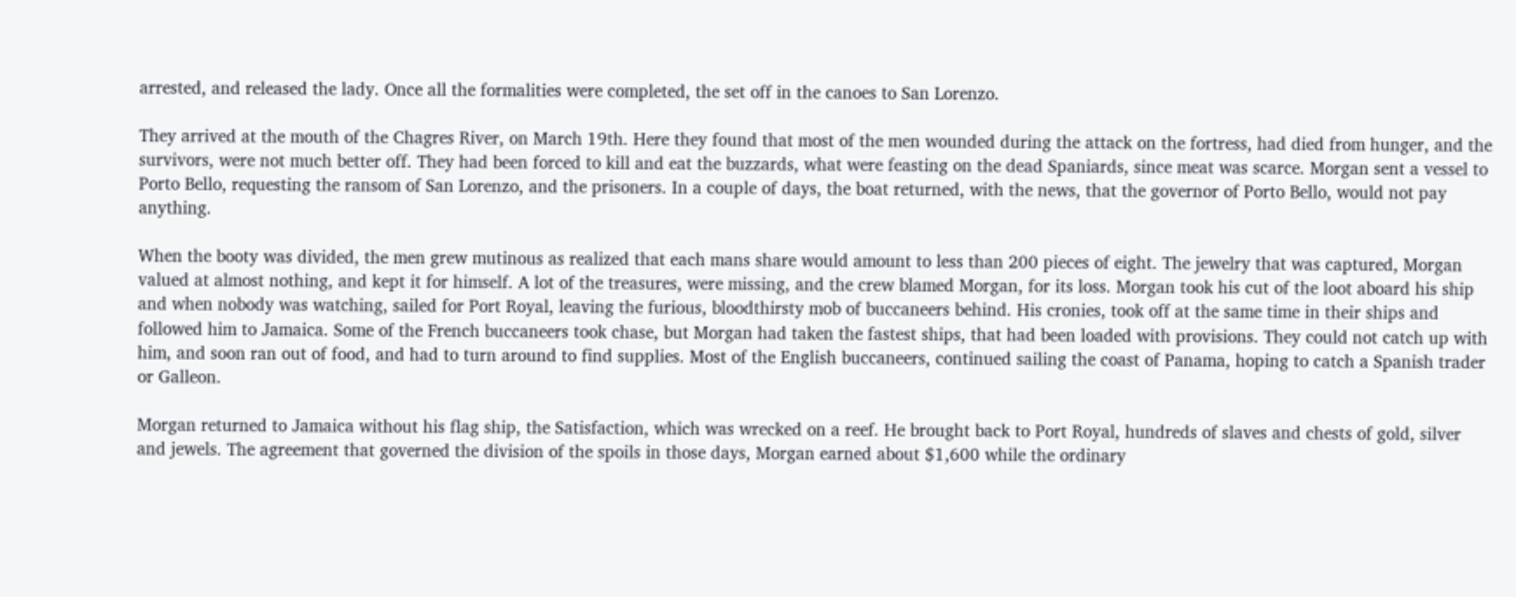arrested, and released the lady. Once all the formalities were completed, the set off in the canoes to San Lorenzo.

They arrived at the mouth of the Chagres River, on March 19th. Here they found that most of the men wounded during the attack on the fortress, had died from hunger, and the survivors, were not much better off. They had been forced to kill and eat the buzzards, what were feasting on the dead Spaniards, since meat was scarce. Morgan sent a vessel to Porto Bello, requesting the ransom of San Lorenzo, and the prisoners. In a couple of days, the boat returned, with the news, that the governor of Porto Bello, would not pay anything.

When the booty was divided, the men grew mutinous as realized that each mans share would amount to less than 200 pieces of eight. The jewelry that was captured, Morgan valued at almost nothing, and kept it for himself. A lot of the treasures, were missing, and the crew blamed Morgan, for its loss. Morgan took his cut of the loot aboard his ship and when nobody was watching, sailed for Port Royal, leaving the furious, bloodthirsty mob of buccaneers behind. His cronies, took off at the same time in their ships and followed him to Jamaica. Some of the French buccaneers took chase, but Morgan had taken the fastest ships, that had been loaded with provisions. They could not catch up with him, and soon ran out of food, and had to turn around to find supplies. Most of the English buccaneers, continued sailing the coast of Panama, hoping to catch a Spanish trader or Galleon.

Morgan returned to Jamaica without his flag ship, the Satisfaction, which was wrecked on a reef. He brought back to Port Royal, hundreds of slaves and chests of gold, silver and jewels. The agreement that governed the division of the spoils in those days, Morgan earned about $1,600 while the ordinary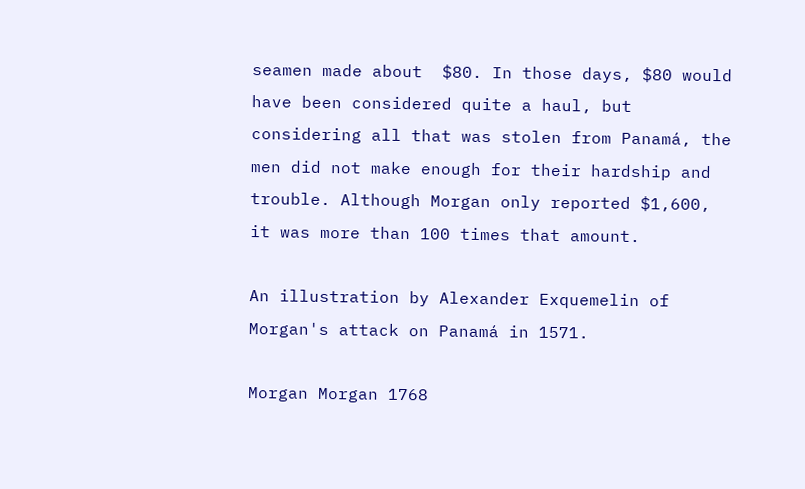seamen made about  $80. In those days, $80 would have been considered quite a haul, but considering all that was stolen from Panamá, the men did not make enough for their hardship and trouble. Although Morgan only reported $1,600, it was more than 100 times that amount.

An illustration by Alexander Exquemelin of Morgan's attack on Panamá in 1571.

Morgan Morgan 1768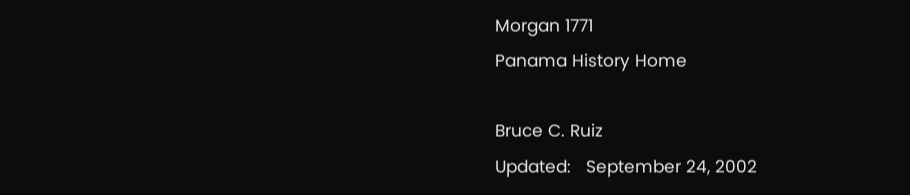Morgan 1771
Panama History Home

Bruce C. Ruiz
Updated:   September 24, 2002